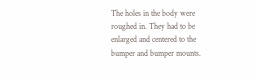The holes in the body were roughed in. They had to be enlarged and centered to the bumper and bumper mounts.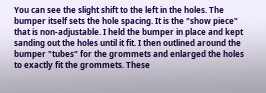You can see the slight shift to the left in the holes. The bumper itself sets the hole spacing. It is the "show piece" that is non-adjustable. I held the bumper in place and kept sanding out the holes until it fit. I then outlined around the bumper "tubes" for the grommets and enlarged the holes to exactly fit the grommets. These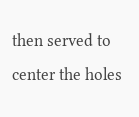then served to center the holes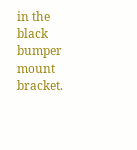in the black bumper mount bracket.